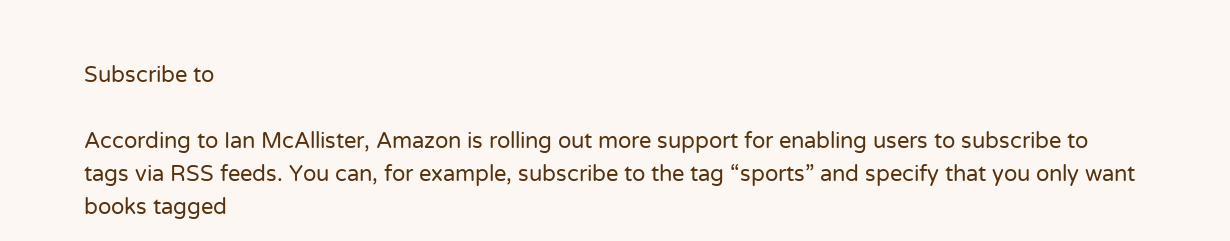Subscribe to

According to Ian McAllister, Amazon is rolling out more support for enabling users to subscribe to tags via RSS feeds. You can, for example, subscribe to the tag “sports” and specify that you only want books tagged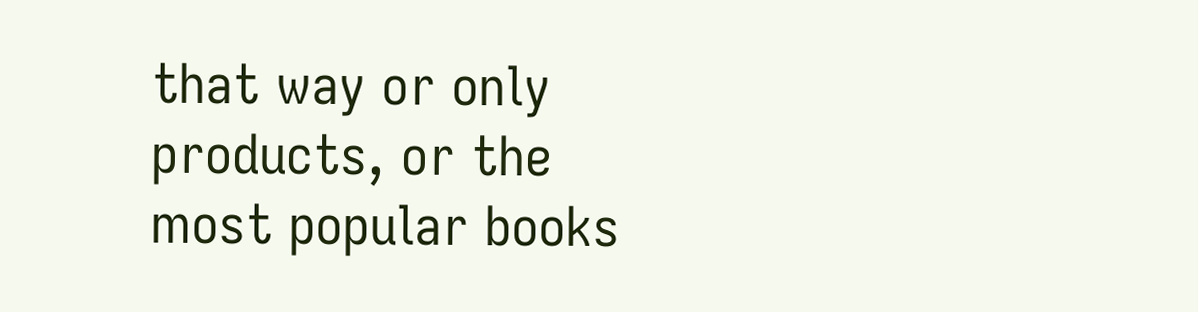that way or only products, or the most popular books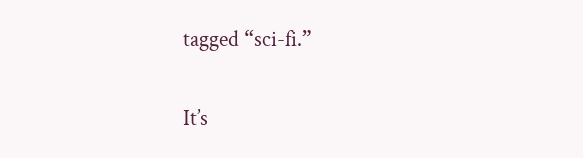tagged “sci-fi.”

It’s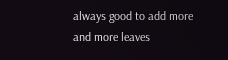always good to add more and more leaves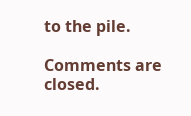to the pile.

Comments are closed.